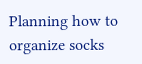Planning how to organize socks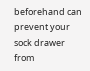beforehand can prevent your sock drawer from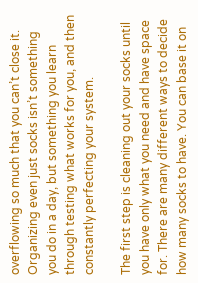overflowing so much that you can’t close it. Organizing even just socks isn’t something you do in a day, but something you learn through testing what works for you, and then constantly perfecting your system.

The first step is cleaning out your socks until you have only what you need and have space for. There are many different ways to decide how many socks to have. You can base it on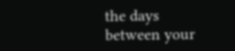the days between your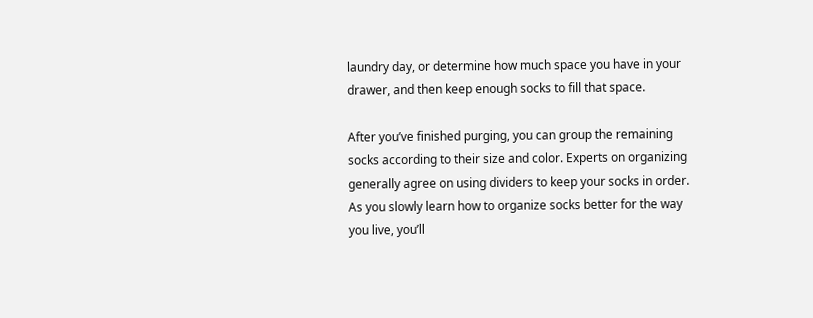laundry day, or determine how much space you have in your drawer, and then keep enough socks to fill that space.

After you’ve finished purging, you can group the remaining socks according to their size and color. Experts on organizing generally agree on using dividers to keep your socks in order. As you slowly learn how to organize socks better for the way you live, you’ll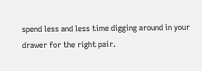spend less and less time digging around in your drawer for the right pair.